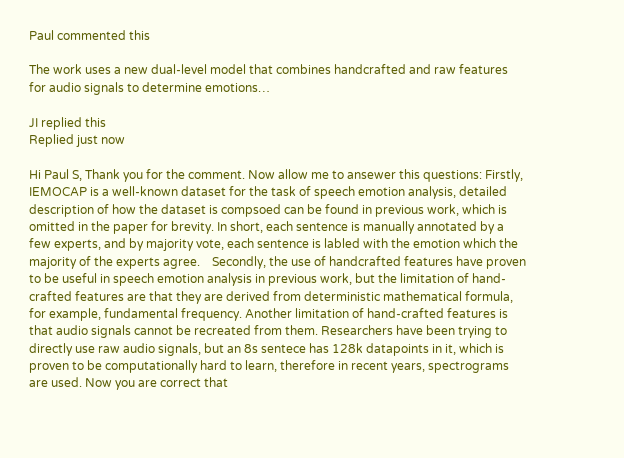Paul commented this

The work uses a new dual-level model that combines handcrafted and raw features for audio signals to determine emotions…

JI replied this
Replied just now

Hi Paul S, Thank you for the comment. Now allow me to ansewer this questions: Firstly, IEMOCAP is a well-known dataset for the task of speech emotion analysis, detailed description of how the dataset is compsoed can be found in previous work, which is omitted in the paper for brevity. In short, each sentence is manually annotated by a few experts, and by majority vote, each sentence is labled with the emotion which the majority of the experts agree.    Secondly, the use of handcrafted features have proven to be useful in speech emotion analysis in previous work, but the limitation of hand-crafted features are that they are derived from deterministic mathematical formula, for example, fundamental frequency. Another limitation of hand-crafted features is that audio signals cannot be recreated from them. Researchers have been trying to directly use raw audio signals, but an 8s sentece has 128k datapoints in it, which is proven to be computationally hard to learn, therefore in recent years, spectrograms are used. Now you are correct that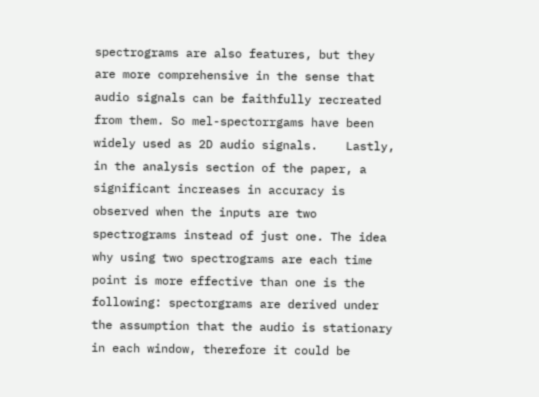spectrograms are also features, but they are more comprehensive in the sense that audio signals can be faithfully recreated from them. So mel-spectorrgams have been widely used as 2D audio signals.    Lastly, in the analysis section of the paper, a significant increases in accuracy is observed when the inputs are two spectrograms instead of just one. The idea why using two spectrograms are each time point is more effective than one is the following: spectorgrams are derived under the assumption that the audio is stationary in each window, therefore it could be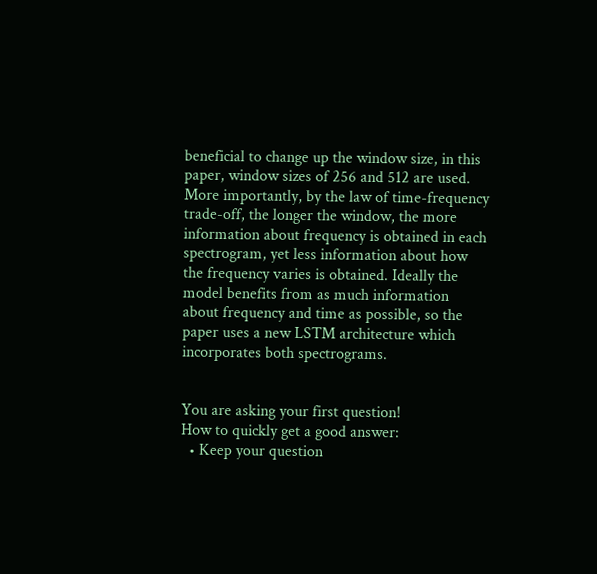beneficial to change up the window size, in this paper, window sizes of 256 and 512 are used. More importantly, by the law of time-frequency trade-off, the longer the window, the more information about frequency is obtained in each spectrogram, yet less information about how the frequency varies is obtained. Ideally the model benefits from as much information about frequency and time as possible, so the paper uses a new LSTM architecture which incorporates both spectrograms.


You are asking your first question!
How to quickly get a good answer:
  • Keep your question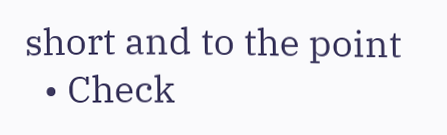short and to the point
  • Check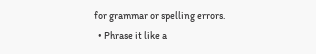for grammar or spelling errors.
  • Phrase it like a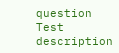question
Test description